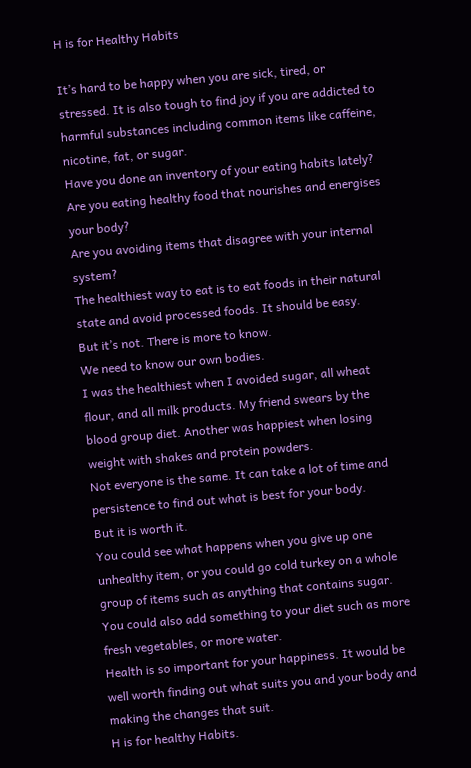H is for Healthy Habits

It’s hard to be happy when you are sick, tired, or stressed. It is also tough to find joy if you are addicted to harmful substances including common items like caffeine, nicotine, fat, or sugar.
Have you done an inventory of your eating habits lately?
Are you eating healthy food that nourishes and energises your body?
Are you avoiding items that disagree with your internal system?
The healthiest way to eat is to eat foods in their natural state and avoid processed foods. It should be easy.
But it’s not. There is more to know.
We need to know our own bodies.
I was the healthiest when I avoided sugar, all wheat flour, and all milk products. My friend swears by the blood group diet. Another was happiest when losing weight with shakes and protein powders.
Not everyone is the same. It can take a lot of time and persistence to find out what is best for your body.
But it is worth it.
You could see what happens when you give up one unhealthy item, or you could go cold turkey on a whole group of items such as anything that contains sugar.
You could also add something to your diet such as more fresh vegetables, or more water.
Health is so important for your happiness. It would be well worth finding out what suits you and your body and making the changes that suit.
H is for healthy Habits.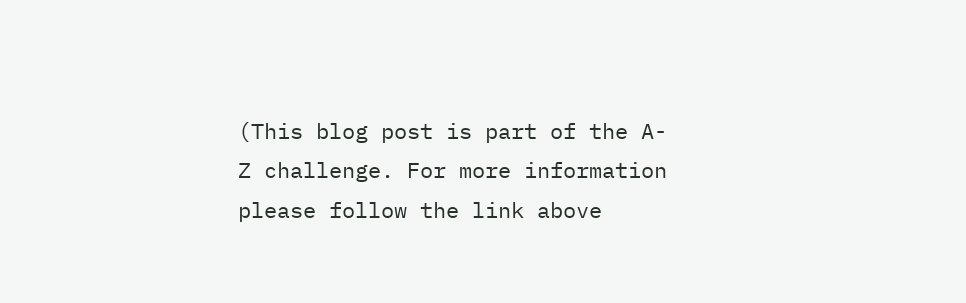(This blog post is part of the A-Z challenge. For more information please follow the link above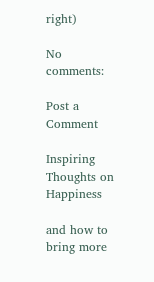right)

No comments:

Post a Comment

Inspiring Thoughts on Happiness

and how to bring more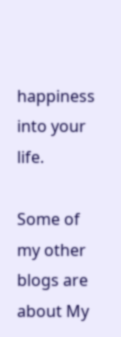happiness into your life.

Some of my other blogs are about My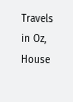Travels in Oz, House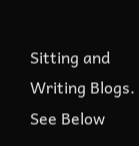Sitting and Writing Blogs. See Below